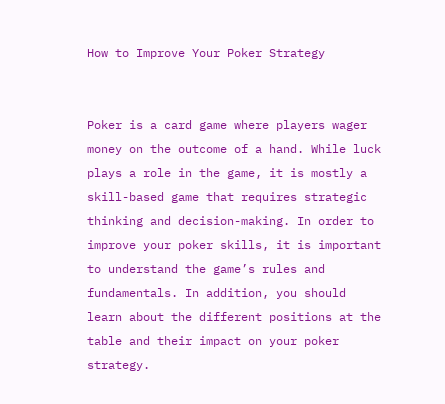How to Improve Your Poker Strategy


Poker is a card game where players wager money on the outcome of a hand. While luck plays a role in the game, it is mostly a skill-based game that requires strategic thinking and decision-making. In order to improve your poker skills, it is important to understand the game’s rules and fundamentals. In addition, you should learn about the different positions at the table and their impact on your poker strategy.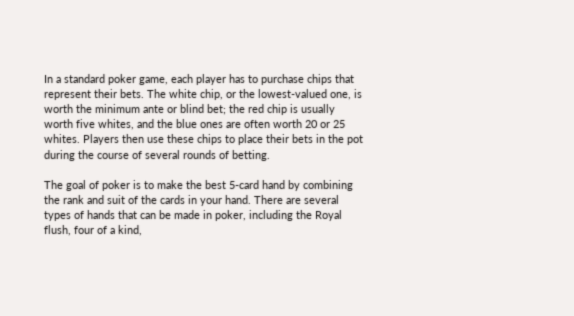In a standard poker game, each player has to purchase chips that represent their bets. The white chip, or the lowest-valued one, is worth the minimum ante or blind bet; the red chip is usually worth five whites, and the blue ones are often worth 20 or 25 whites. Players then use these chips to place their bets in the pot during the course of several rounds of betting.

The goal of poker is to make the best 5-card hand by combining the rank and suit of the cards in your hand. There are several types of hands that can be made in poker, including the Royal flush, four of a kind,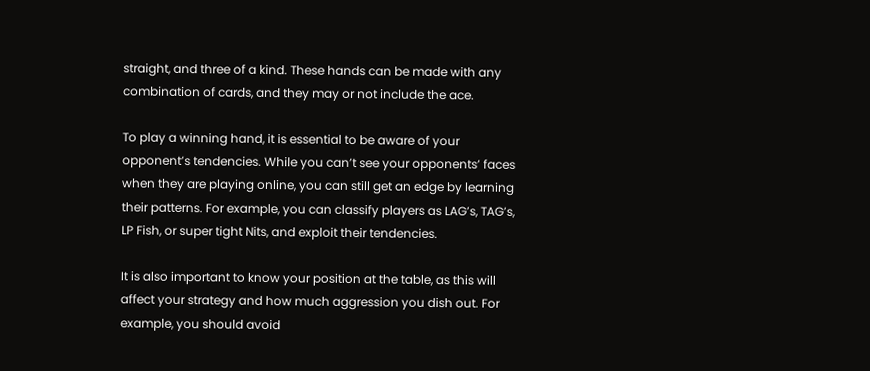straight, and three of a kind. These hands can be made with any combination of cards, and they may or not include the ace.

To play a winning hand, it is essential to be aware of your opponent’s tendencies. While you can’t see your opponents’ faces when they are playing online, you can still get an edge by learning their patterns. For example, you can classify players as LAG’s, TAG’s, LP Fish, or super tight Nits, and exploit their tendencies.

It is also important to know your position at the table, as this will affect your strategy and how much aggression you dish out. For example, you should avoid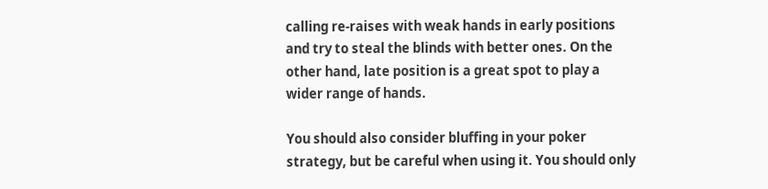calling re-raises with weak hands in early positions and try to steal the blinds with better ones. On the other hand, late position is a great spot to play a wider range of hands.

You should also consider bluffing in your poker strategy, but be careful when using it. You should only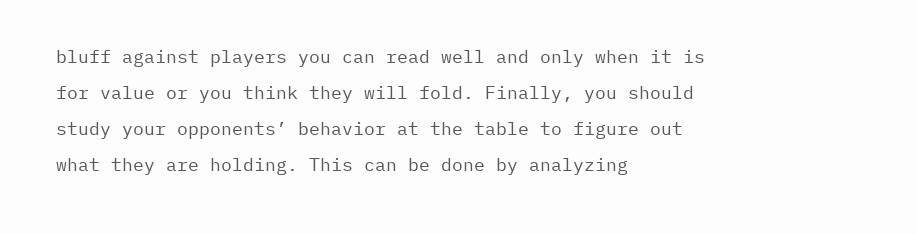bluff against players you can read well and only when it is for value or you think they will fold. Finally, you should study your opponents’ behavior at the table to figure out what they are holding. This can be done by analyzing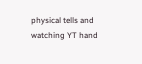physical tells and watching YT hand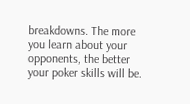breakdowns. The more you learn about your opponents, the better your poker skills will be.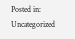Posted in: Uncategorized